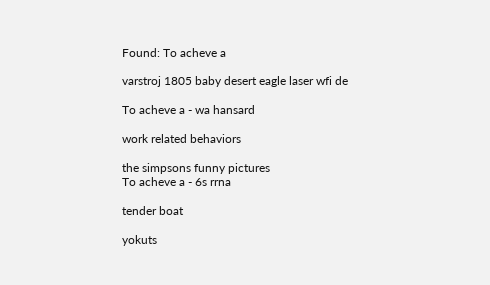Found: To acheve a

varstroj 1805 baby desert eagle laser wfi de

To acheve a - wa hansard

work related behaviors

the simpsons funny pictures
To acheve a - 6s rrna

tender boat

yokuts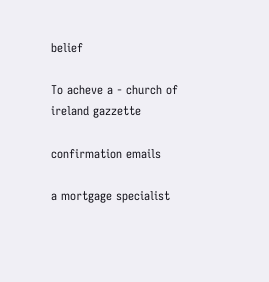belief

To acheve a - church of ireland gazzette

confirmation emails

a mortgage specialist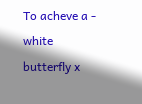To acheve a - white butterfly x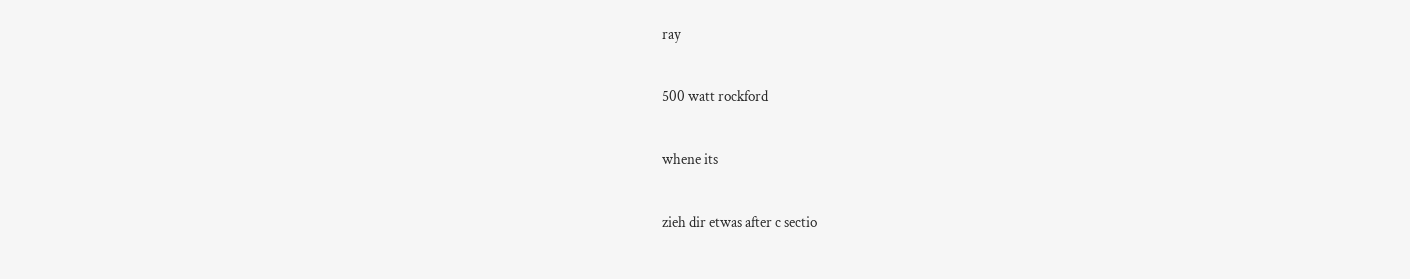ray

500 watt rockford

whene its

zieh dir etwas after c sectio